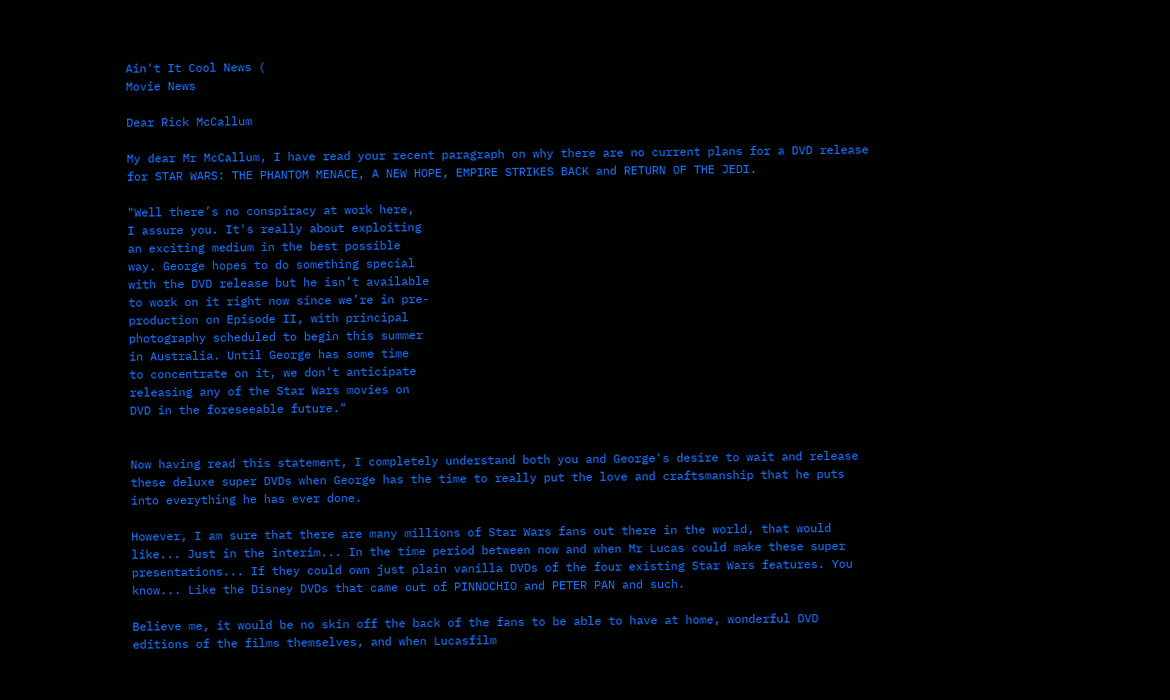Ain't It Cool News (
Movie News

Dear Rick McCallum

My dear Mr McCallum, I have read your recent paragraph on why there are no current plans for a DVD release for STAR WARS: THE PHANTOM MENACE, A NEW HOPE, EMPIRE STRIKES BACK and RETURN OF THE JEDI.

"Well there’s no conspiracy at work here,
I assure you. It's really about exploiting
an exciting medium in the best possible
way. George hopes to do something special
with the DVD release but he isn’t available
to work on it right now since we’re in pre-
production on Episode II, with principal
photography scheduled to begin this summer
in Australia. Until George has some time
to concentrate on it, we don't anticipate
releasing any of the Star Wars movies on
DVD in the foreseeable future."


Now having read this statement, I completely understand both you and George's desire to wait and release these deluxe super DVDs when George has the time to really put the love and craftsmanship that he puts into everything he has ever done.

However, I am sure that there are many millions of Star Wars fans out there in the world, that would like... Just in the interim... In the time period between now and when Mr Lucas could make these super presentations... If they could own just plain vanilla DVDs of the four existing Star Wars features. You know... Like the Disney DVDs that came out of PINNOCHIO and PETER PAN and such.

Believe me, it would be no skin off the back of the fans to be able to have at home, wonderful DVD editions of the films themselves, and when Lucasfilm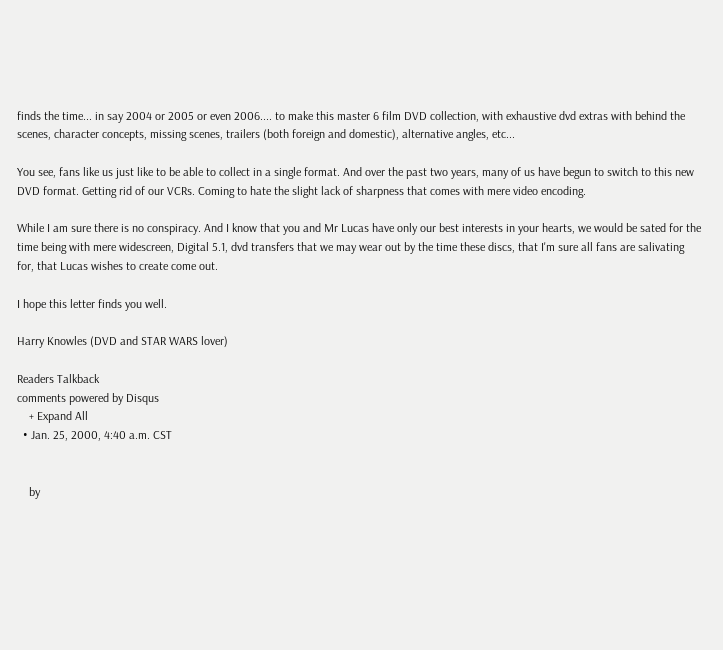finds the time... in say 2004 or 2005 or even 2006.... to make this master 6 film DVD collection, with exhaustive dvd extras with behind the scenes, character concepts, missing scenes, trailers (both foreign and domestic), alternative angles, etc...

You see, fans like us just like to be able to collect in a single format. And over the past two years, many of us have begun to switch to this new DVD format. Getting rid of our VCRs. Coming to hate the slight lack of sharpness that comes with mere video encoding.

While I am sure there is no conspiracy. And I know that you and Mr Lucas have only our best interests in your hearts, we would be sated for the time being with mere widescreen, Digital 5.1, dvd transfers that we may wear out by the time these discs, that I'm sure all fans are salivating for, that Lucas wishes to create come out.

I hope this letter finds you well.

Harry Knowles (DVD and STAR WARS lover)

Readers Talkback
comments powered by Disqus
    + Expand All
  • Jan. 25, 2000, 4:40 a.m. CST


    by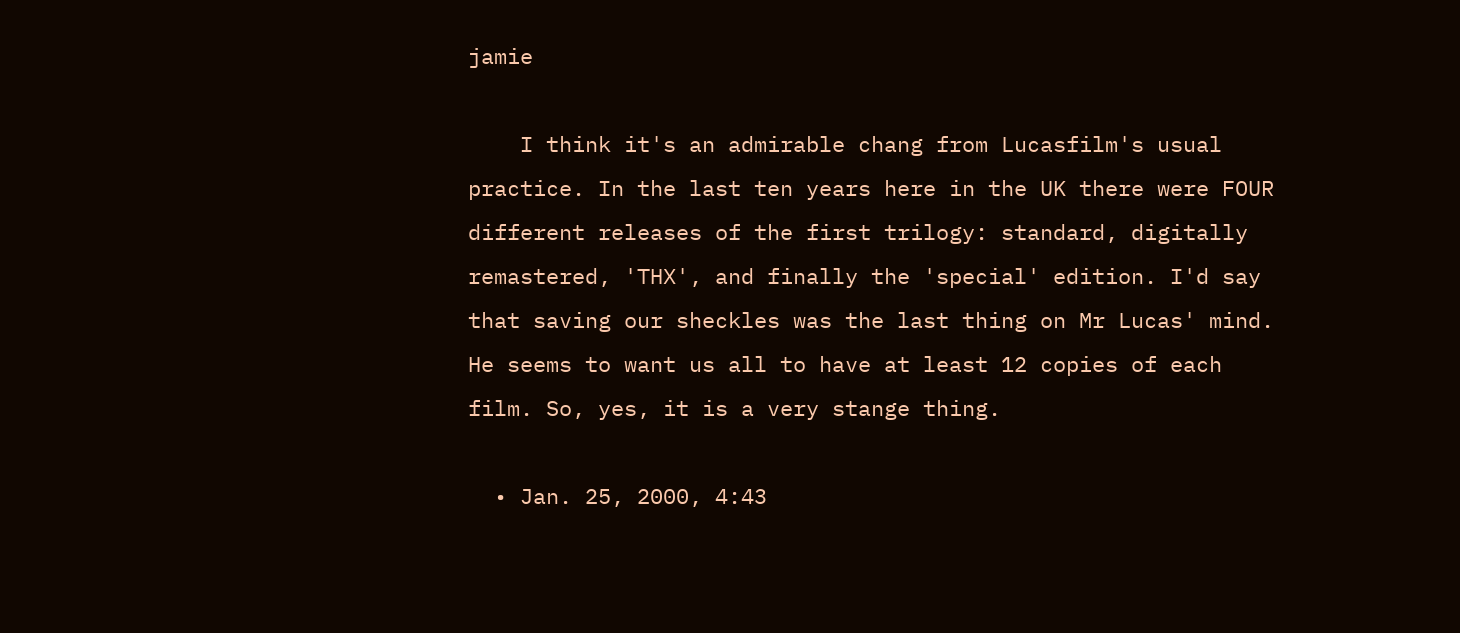jamie

    I think it's an admirable chang from Lucasfilm's usual practice. In the last ten years here in the UK there were FOUR different releases of the first trilogy: standard, digitally remastered, 'THX', and finally the 'special' edition. I'd say that saving our sheckles was the last thing on Mr Lucas' mind. He seems to want us all to have at least 12 copies of each film. So, yes, it is a very stange thing.

  • Jan. 25, 2000, 4:43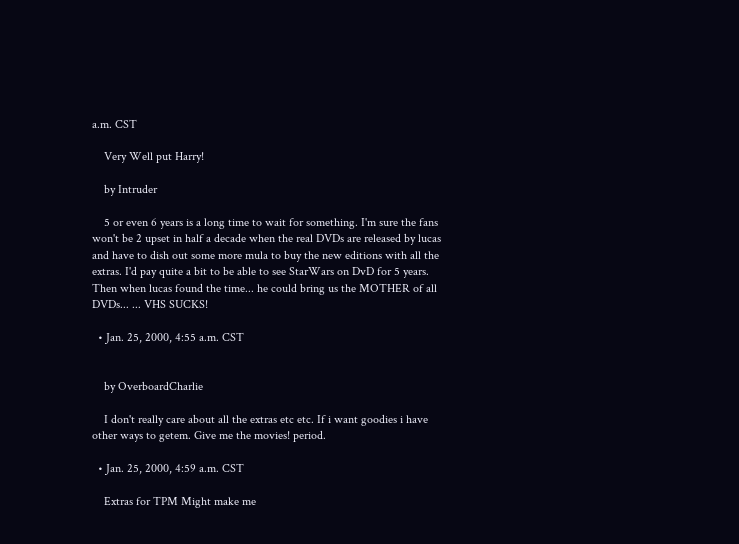a.m. CST

    Very Well put Harry!

    by Intruder

    5 or even 6 years is a long time to wait for something. I'm sure the fans won't be 2 upset in half a decade when the real DVDs are released by lucas and have to dish out some more mula to buy the new editions with all the extras. I'd pay quite a bit to be able to see StarWars on DvD for 5 years. Then when lucas found the time... he could bring us the MOTHER of all DVDs... ... VHS SUCKS!

  • Jan. 25, 2000, 4:55 a.m. CST


    by OverboardCharlie

    I don't really care about all the extras etc etc. If i want goodies i have other ways to getem. Give me the movies! period.

  • Jan. 25, 2000, 4:59 a.m. CST

    Extras for TPM Might make me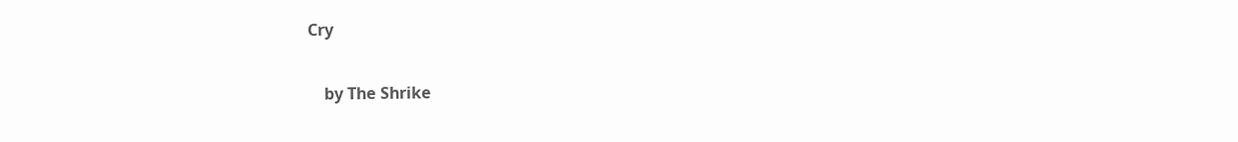Cry

    by The Shrike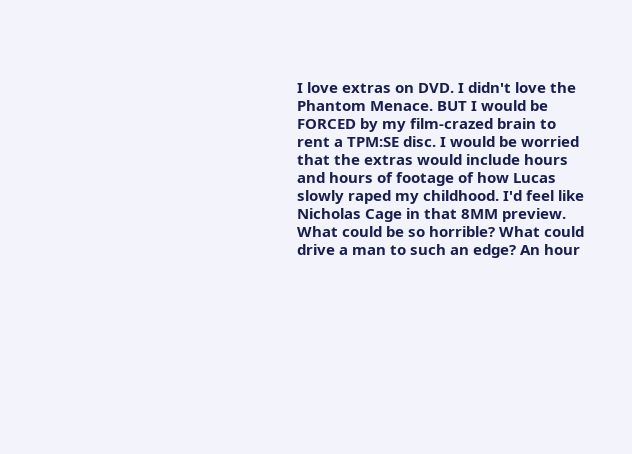I love extras on DVD. I didn't love the Phantom Menace. BUT I would be FORCED by my film-crazed brain to rent a TPM:SE disc. I would be worried that the extras would include hours and hours of footage of how Lucas slowly raped my childhood. I'd feel like Nicholas Cage in that 8MM preview. What could be so horrible? What could drive a man to such an edge? An hour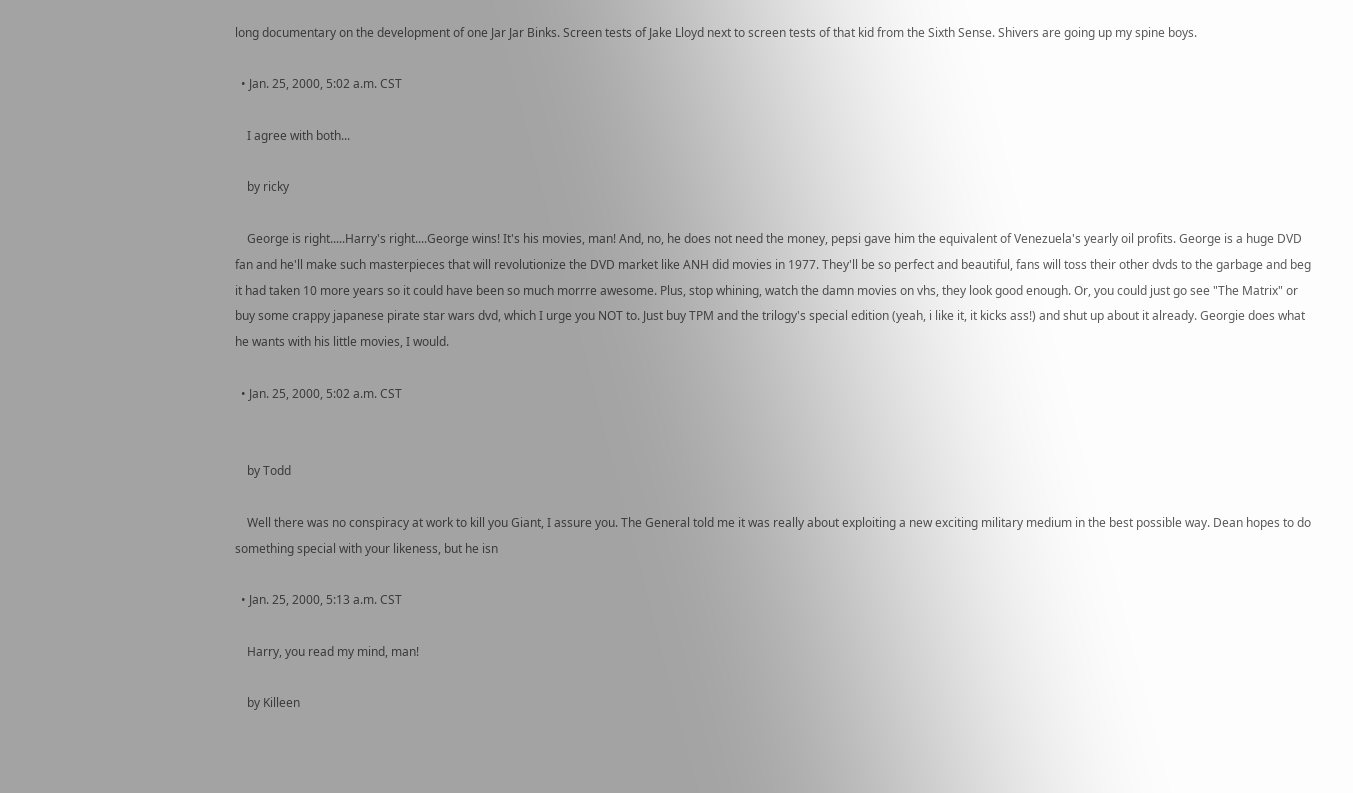long documentary on the development of one Jar Jar Binks. Screen tests of Jake Lloyd next to screen tests of that kid from the Sixth Sense. Shivers are going up my spine boys.

  • Jan. 25, 2000, 5:02 a.m. CST

    I agree with both...

    by ricky

    George is right.....Harry's right....George wins! It's his movies, man! And, no, he does not need the money, pepsi gave him the equivalent of Venezuela's yearly oil profits. George is a huge DVD fan and he'll make such masterpieces that will revolutionize the DVD market like ANH did movies in 1977. They'll be so perfect and beautiful, fans will toss their other dvds to the garbage and beg it had taken 10 more years so it could have been so much morrre awesome. Plus, stop whining, watch the damn movies on vhs, they look good enough. Or, you could just go see "The Matrix" or buy some crappy japanese pirate star wars dvd, which I urge you NOT to. Just buy TPM and the trilogy's special edition (yeah, i like it, it kicks ass!) and shut up about it already. Georgie does what he wants with his little movies, I would.

  • Jan. 25, 2000, 5:02 a.m. CST


    by Todd

    Well there was no conspiracy at work to kill you Giant, I assure you. The General told me it was really about exploiting a new exciting military medium in the best possible way. Dean hopes to do something special with your likeness, but he isn

  • Jan. 25, 2000, 5:13 a.m. CST

    Harry, you read my mind, man!

    by Killeen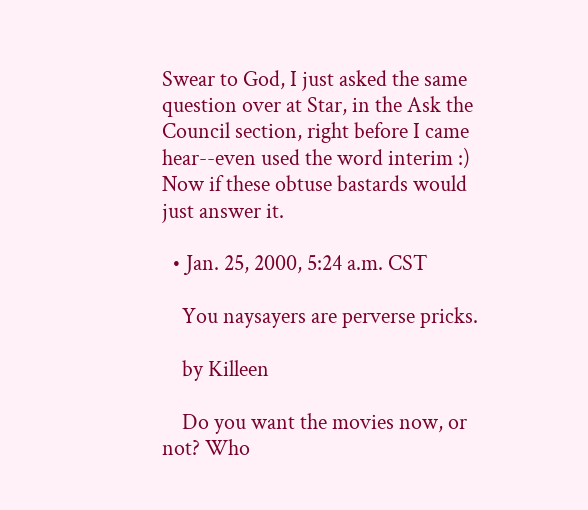Swear to God, I just asked the same question over at Star, in the Ask the Council section, right before I came hear--even used the word interim :) Now if these obtuse bastards would just answer it.

  • Jan. 25, 2000, 5:24 a.m. CST

    You naysayers are perverse pricks.

    by Killeen

    Do you want the movies now, or not? Who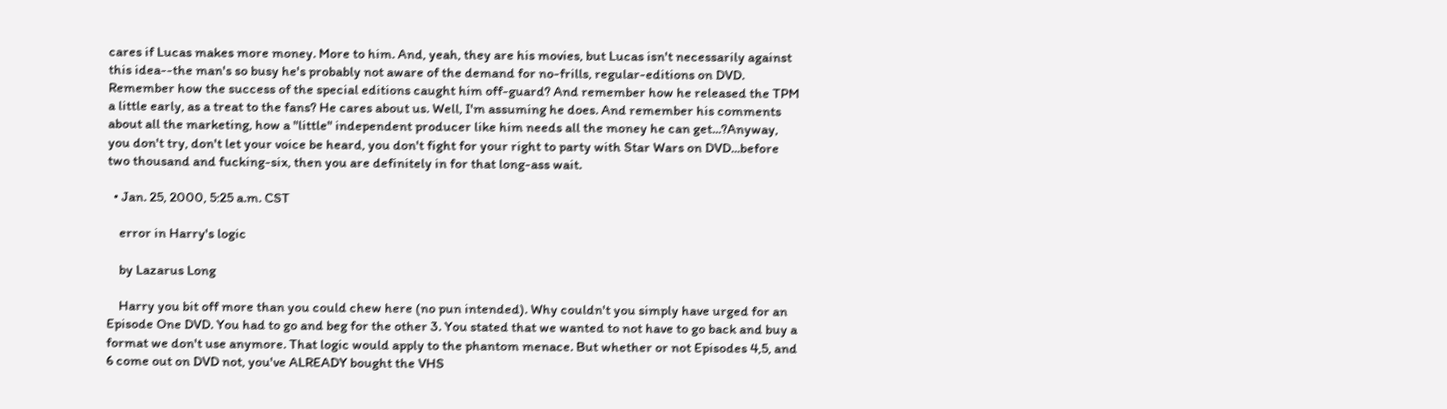cares if Lucas makes more money. More to him. And, yeah, they are his movies, but Lucas isn't necessarily against this idea--the man's so busy he's probably not aware of the demand for no-frills, regular-editions on DVD. Remember how the success of the special editions caught him off-guard? And remember how he released the TPM a little early, as a treat to the fans? He cares about us. Well, I'm assuming he does. And remember his comments about all the marketing, how a "little" independent producer like him needs all the money he can get...?Anyway, you don't try, don't let your voice be heard, you don't fight for your right to party with Star Wars on DVD...before two thousand and fucking-six, then you are definitely in for that long-ass wait.

  • Jan. 25, 2000, 5:25 a.m. CST

    error in Harry's logic

    by Lazarus Long

    Harry you bit off more than you could chew here (no pun intended). Why couldn't you simply have urged for an Episode One DVD. You had to go and beg for the other 3. You stated that we wanted to not have to go back and buy a format we don't use anymore. That logic would apply to the phantom menace. But whether or not Episodes 4,5, and 6 come out on DVD not, you've ALREADY bought the VHS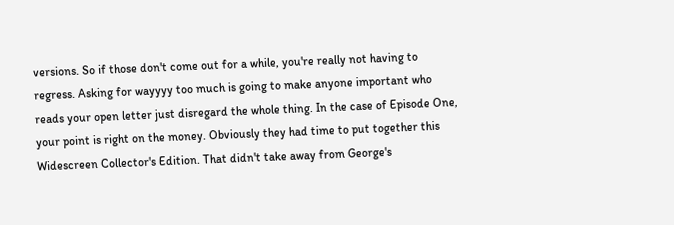versions. So if those don't come out for a while, you're really not having to regress. Asking for wayyyy too much is going to make anyone important who reads your open letter just disregard the whole thing. In the case of Episode One, your point is right on the money. Obviously they had time to put together this Widescreen Collector's Edition. That didn't take away from George's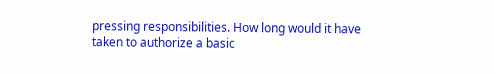pressing responsibilities. How long would it have taken to authorize a basic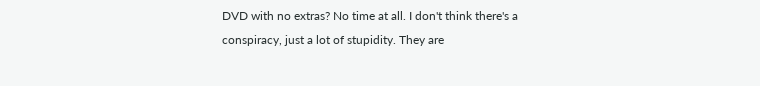DVD with no extras? No time at all. I don't think there's a conspiracy, just a lot of stupidity. They are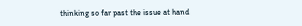thinking so far past the issue at hand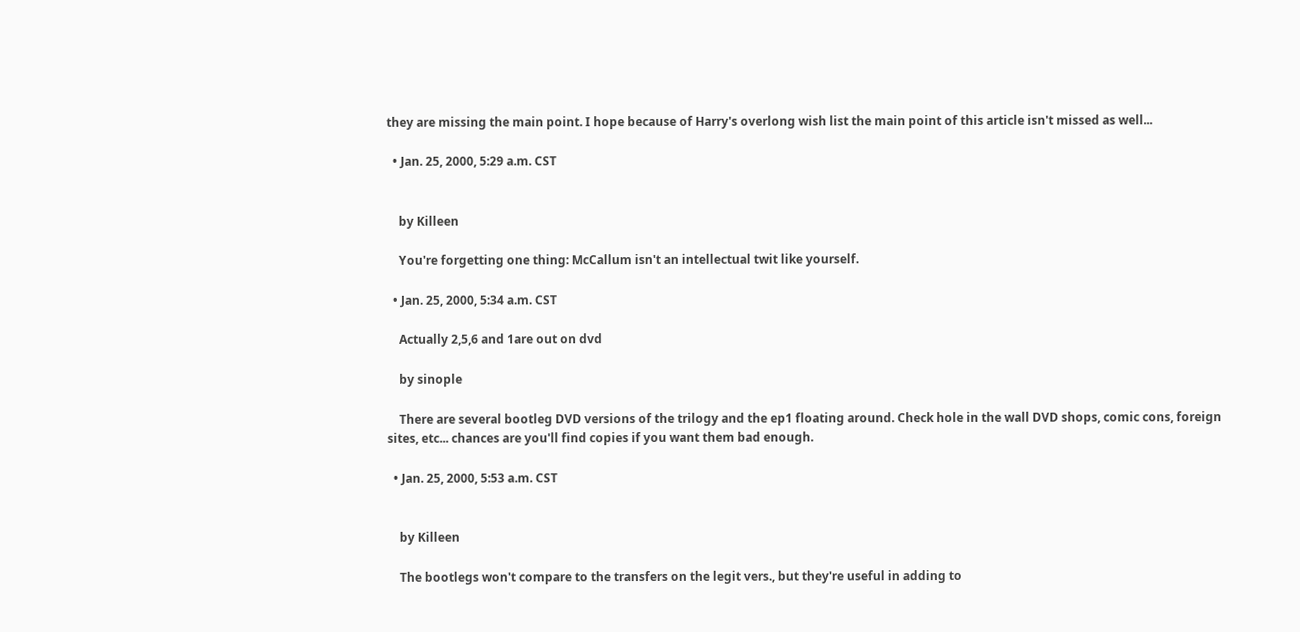they are missing the main point. I hope because of Harry's overlong wish list the main point of this article isn't missed as well...

  • Jan. 25, 2000, 5:29 a.m. CST


    by Killeen

    You're forgetting one thing: McCallum isn't an intellectual twit like yourself.

  • Jan. 25, 2000, 5:34 a.m. CST

    Actually 2,5,6 and 1are out on dvd

    by sinople

    There are several bootleg DVD versions of the trilogy and the ep1 floating around. Check hole in the wall DVD shops, comic cons, foreign sites, etc... chances are you'll find copies if you want them bad enough.

  • Jan. 25, 2000, 5:53 a.m. CST


    by Killeen

    The bootlegs won't compare to the transfers on the legit vers., but they're useful in adding to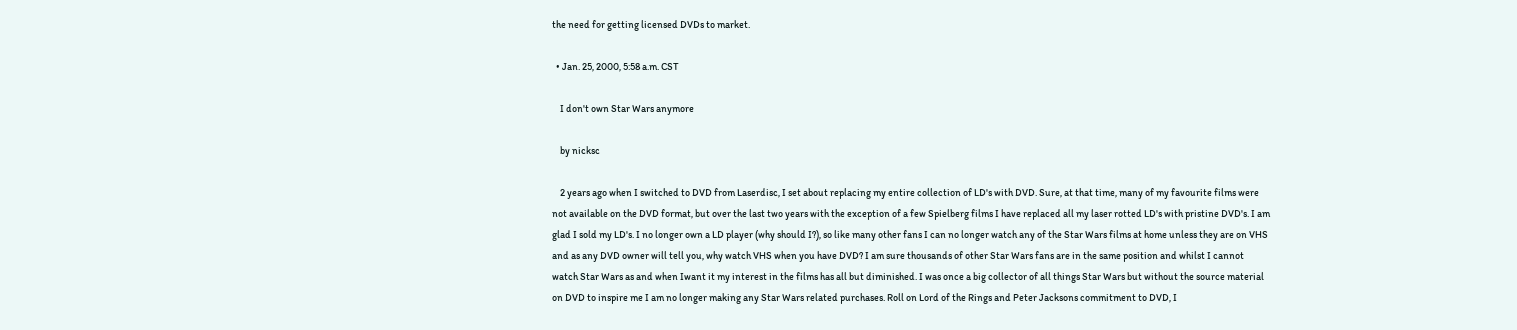the need for getting licensed DVDs to market.

  • Jan. 25, 2000, 5:58 a.m. CST

    I don't own Star Wars anymore

    by nicksc

    2 years ago when I switched to DVD from Laserdisc, I set about replacing my entire collection of LD's with DVD. Sure, at that time, many of my favourite films were not available on the DVD format, but over the last two years with the exception of a few Spielberg films I have replaced all my laser rotted LD's with pristine DVD's. I am glad I sold my LD's. I no longer own a LD player (why should I?), so like many other fans I can no longer watch any of the Star Wars films at home unless they are on VHS and as any DVD owner will tell you, why watch VHS when you have DVD? I am sure thousands of other Star Wars fans are in the same position and whilst I cannot watch Star Wars as and when Iwant it my interest in the films has all but diminished. I was once a big collector of all things Star Wars but without the source material on DVD to inspire me I am no longer making any Star Wars related purchases. Roll on Lord of the Rings and Peter Jacksons commitment to DVD, I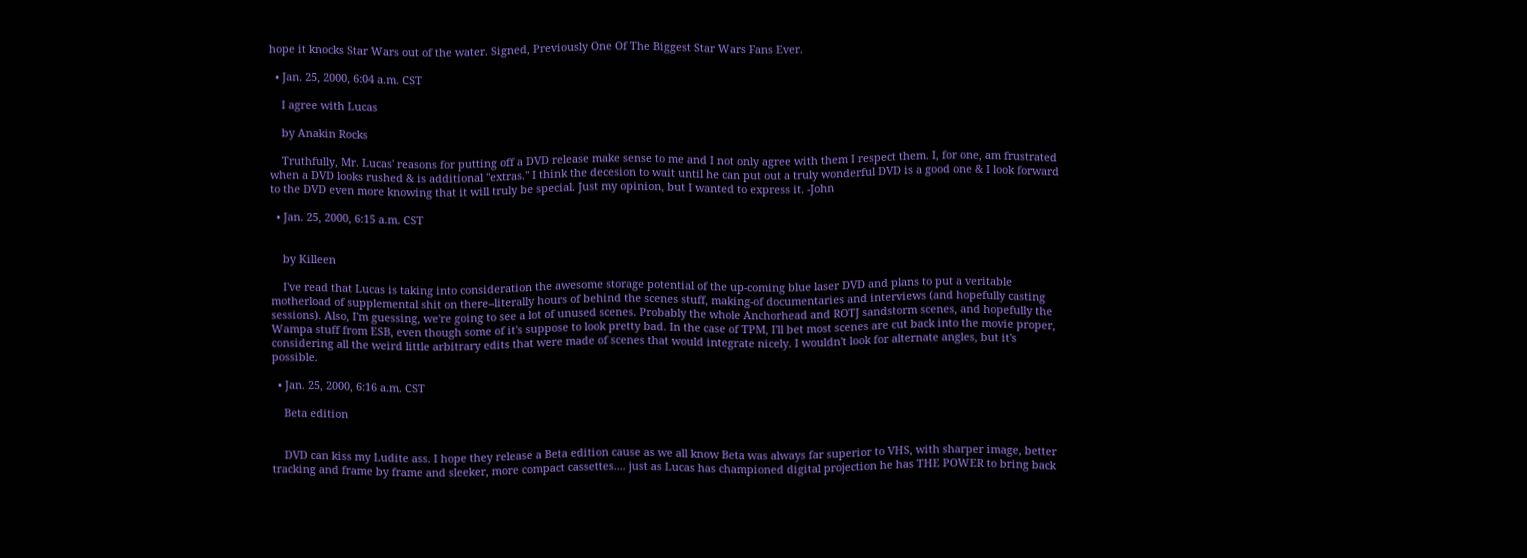hope it knocks Star Wars out of the water. Signed, Previously One Of The Biggest Star Wars Fans Ever.

  • Jan. 25, 2000, 6:04 a.m. CST

    I agree with Lucas

    by Anakin Rocks

    Truthfully, Mr. Lucas' reasons for putting off a DVD release make sense to me and I not only agree with them I respect them. I, for one, am frustrated when a DVD looks rushed & is additional "extras." I think the decesion to wait until he can put out a truly wonderful DVD is a good one & I look forward to the DVD even more knowing that it will truly be special. Just my opinion, but I wanted to express it. -John

  • Jan. 25, 2000, 6:15 a.m. CST


    by Killeen

    I've read that Lucas is taking into consideration the awesome storage potential of the up-coming blue laser DVD and plans to put a veritable motherload of supplemental shit on there--literally hours of behind the scenes stuff, making-of documentaries and interviews (and hopefully casting sessions). Also, I'm guessing, we're going to see a lot of unused scenes. Probably the whole Anchorhead and ROTJ sandstorm scenes, and hopefully the Wampa stuff from ESB, even though some of it's suppose to look pretty bad. In the case of TPM, I'll bet most scenes are cut back into the movie proper, considering all the weird little arbitrary edits that were made of scenes that would integrate nicely. I wouldn't look for alternate angles, but it's possible.

  • Jan. 25, 2000, 6:16 a.m. CST

    Beta edition


    DVD can kiss my Ludite ass. I hope they release a Beta edition cause as we all know Beta was always far superior to VHS, with sharper image, better tracking and frame by frame and sleeker, more compact cassettes.... just as Lucas has championed digital projection he has THE POWER to bring back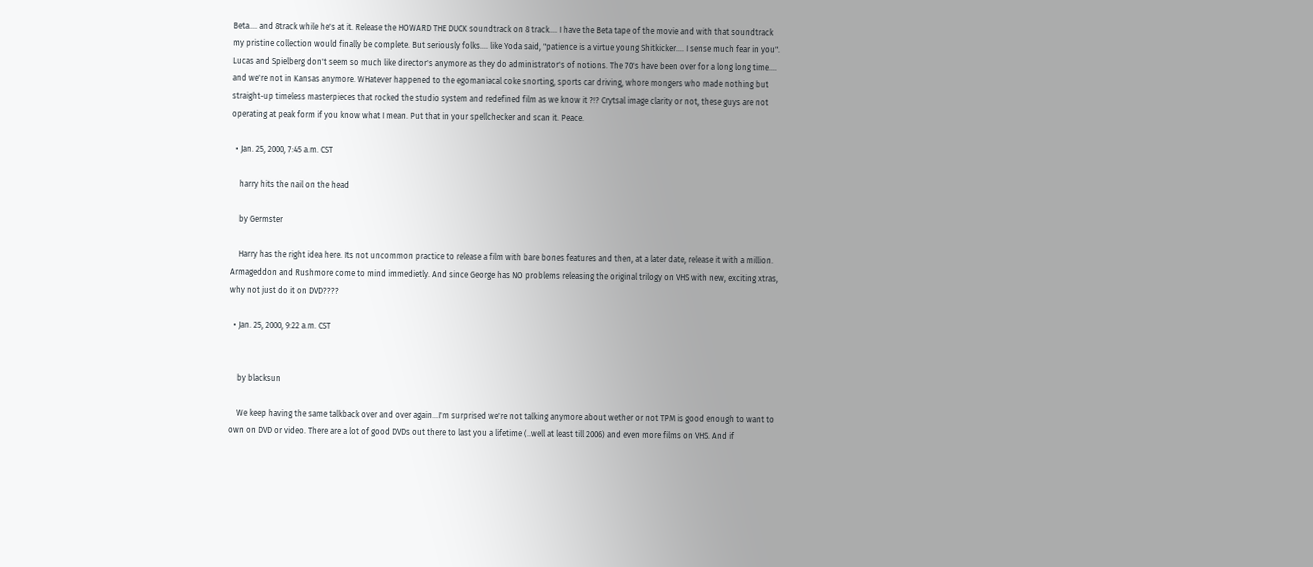Beta.... and 8track while he's at it. Release the HOWARD THE DUCK soundtrack on 8 track.... I have the Beta tape of the movie and with that soundtrack my pristine collection would finally be complete. But seriously folks.... like Yoda said, "patience is a virtue young Shitkicker.... I sense much fear in you". Lucas and Spielberg don't seem so much like director's anymore as they do administrator's of notions. The 70's have been over for a long long time.... and we're not in Kansas anymore. WHatever happened to the egomaniacal coke snorting, sports car driving, whore mongers who made nothing but straight-up timeless masterpieces that rocked the studio system and redefined film as we know it ?!? Crytsal image clarity or not, these guys are not operating at peak form if you know what I mean. Put that in your spellchecker and scan it. Peace.

  • Jan. 25, 2000, 7:45 a.m. CST

    harry hits the nail on the head

    by Germster

    Harry has the right idea here. Its not uncommon practice to release a film with bare bones features and then, at a later date, release it with a million. Armageddon and Rushmore come to mind immedietly. And since George has NO problems releasing the original trilogy on VHS with new, exciting xtras, why not just do it on DVD????

  • Jan. 25, 2000, 9:22 a.m. CST


    by blacksun

    We keep having the same talkback over and over again...I'm surprised we're not talking anymore about wether or not TPM is good enough to want to own on DVD or video. There are a lot of good DVDs out there to last you a lifetime (..well at least till 2006) and even more films on VHS. And if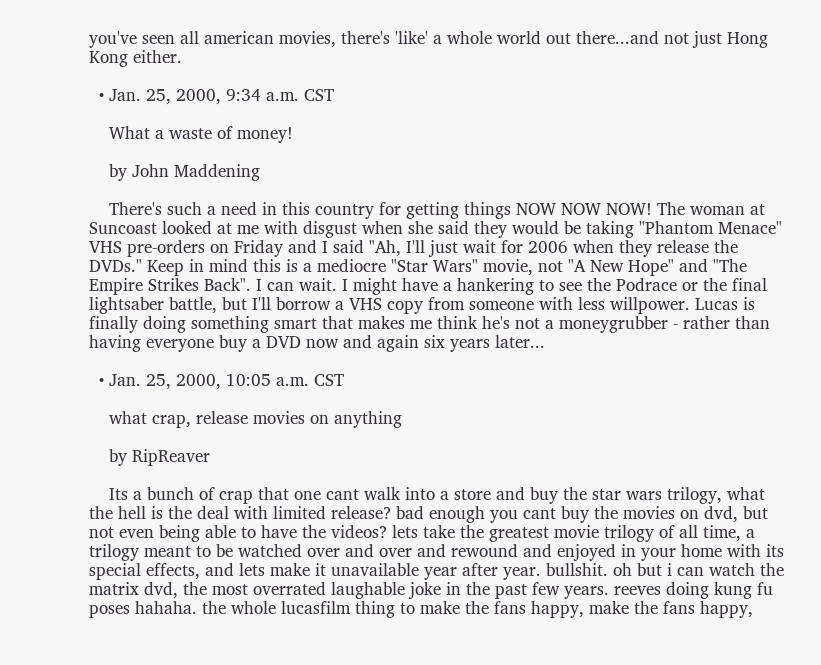you've seen all american movies, there's 'like' a whole world out there...and not just Hong Kong either.

  • Jan. 25, 2000, 9:34 a.m. CST

    What a waste of money!

    by John Maddening

    There's such a need in this country for getting things NOW NOW NOW! The woman at Suncoast looked at me with disgust when she said they would be taking "Phantom Menace" VHS pre-orders on Friday and I said "Ah, I'll just wait for 2006 when they release the DVDs." Keep in mind this is a mediocre "Star Wars" movie, not "A New Hope" and "The Empire Strikes Back". I can wait. I might have a hankering to see the Podrace or the final lightsaber battle, but I'll borrow a VHS copy from someone with less willpower. Lucas is finally doing something smart that makes me think he's not a moneygrubber - rather than having everyone buy a DVD now and again six years later...

  • Jan. 25, 2000, 10:05 a.m. CST

    what crap, release movies on anything

    by RipReaver

    Its a bunch of crap that one cant walk into a store and buy the star wars trilogy, what the hell is the deal with limited release? bad enough you cant buy the movies on dvd, but not even being able to have the videos? lets take the greatest movie trilogy of all time, a trilogy meant to be watched over and over and rewound and enjoyed in your home with its special effects, and lets make it unavailable year after year. bullshit. oh but i can watch the matrix dvd, the most overrated laughable joke in the past few years. reeves doing kung fu poses hahaha. the whole lucasfilm thing to make the fans happy, make the fans happy,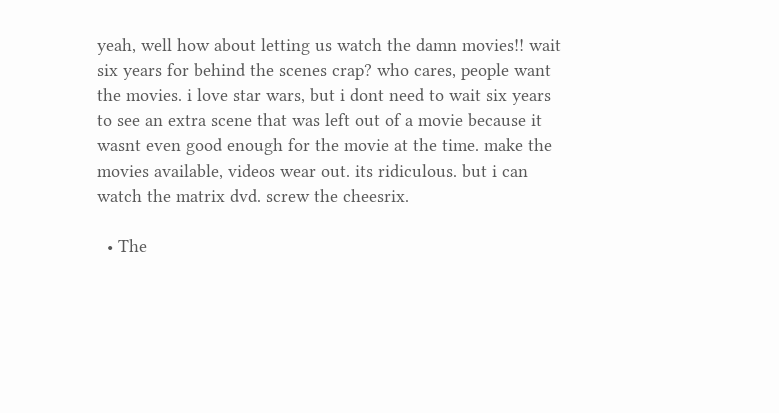yeah, well how about letting us watch the damn movies!! wait six years for behind the scenes crap? who cares, people want the movies. i love star wars, but i dont need to wait six years to see an extra scene that was left out of a movie because it wasnt even good enough for the movie at the time. make the movies available, videos wear out. its ridiculous. but i can watch the matrix dvd. screw the cheesrix.

  • The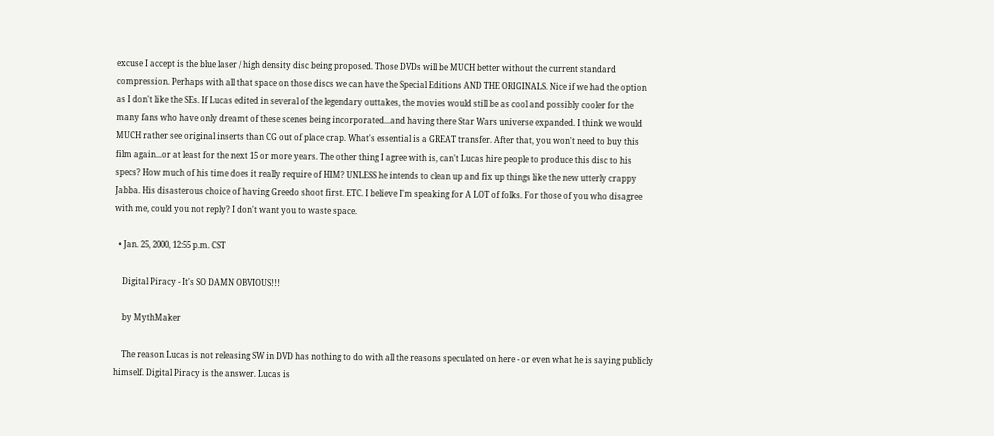excuse I accept is the blue laser / high density disc being proposed. Those DVDs will be MUCH better without the current standard compression. Perhaps with all that space on those discs we can have the Special Editions AND THE ORIGINALS. Nice if we had the option as I don't like the SEs. If Lucas edited in several of the legendary outtakes, the movies would still be as cool and possibly cooler for the many fans who have only dreamt of these scenes being incorporated...and having there Star Wars universe expanded. I think we would MUCH rather see original inserts than CG out of place crap. What's essential is a GREAT transfer. After that, you won't need to buy this film again...or at least for the next 15 or more years. The other thing I agree with is, can't Lucas hire people to produce this disc to his specs? How much of his time does it really require of HIM? UNLESS he intends to clean up and fix up things like the new utterly crappy Jabba. His disasterous choice of having Greedo shoot first. ETC. I believe I'm speaking for A LOT of folks. For those of you who disagree with me, could you not reply? I don't want you to waste space.

  • Jan. 25, 2000, 12:55 p.m. CST

    Digital Piracy - It's SO DAMN OBVIOUS!!!

    by MythMaker

    The reason Lucas is not releasing SW in DVD has nothing to do with all the reasons speculated on here - or even what he is saying publicly himself. Digital Piracy is the answer. Lucas is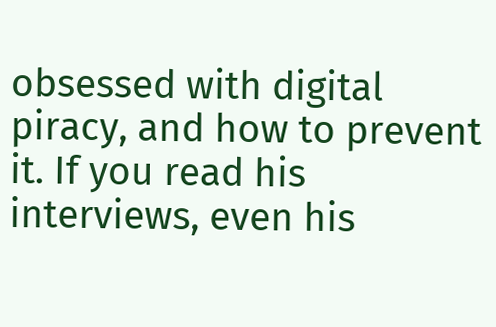obsessed with digital piracy, and how to prevent it. If you read his interviews, even his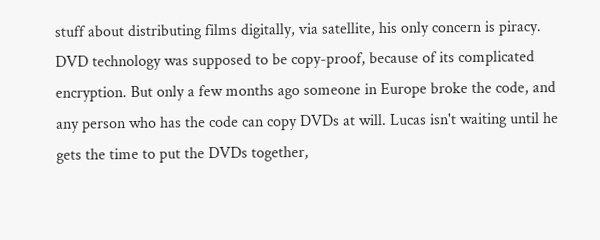stuff about distributing films digitally, via satellite, his only concern is piracy. DVD technology was supposed to be copy-proof, because of its complicated encryption. But only a few months ago someone in Europe broke the code, and any person who has the code can copy DVDs at will. Lucas isn't waiting until he gets the time to put the DVDs together,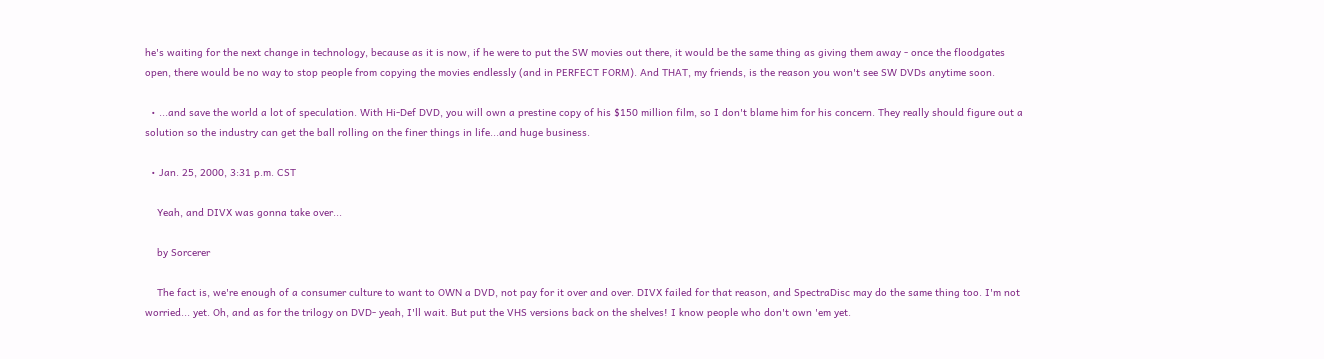he's waiting for the next change in technology, because as it is now, if he were to put the SW movies out there, it would be the same thing as giving them away - once the floodgates open, there would be no way to stop people from copying the movies endlessly (and in PERFECT FORM). And THAT, my friends, is the reason you won't see SW DVDs anytime soon.

  • ...and save the world a lot of speculation. With Hi-Def DVD, you will own a prestine copy of his $150 million film, so I don't blame him for his concern. They really should figure out a solution so the industry can get the ball rolling on the finer things in life...and huge business.

  • Jan. 25, 2000, 3:31 p.m. CST

    Yeah, and DIVX was gonna take over...

    by Sorcerer

    The fact is, we're enough of a consumer culture to want to OWN a DVD, not pay for it over and over. DIVX failed for that reason, and SpectraDisc may do the same thing too. I'm not worried... yet. Oh, and as for the trilogy on DVD- yeah, I'll wait. But put the VHS versions back on the shelves! I know people who don't own 'em yet.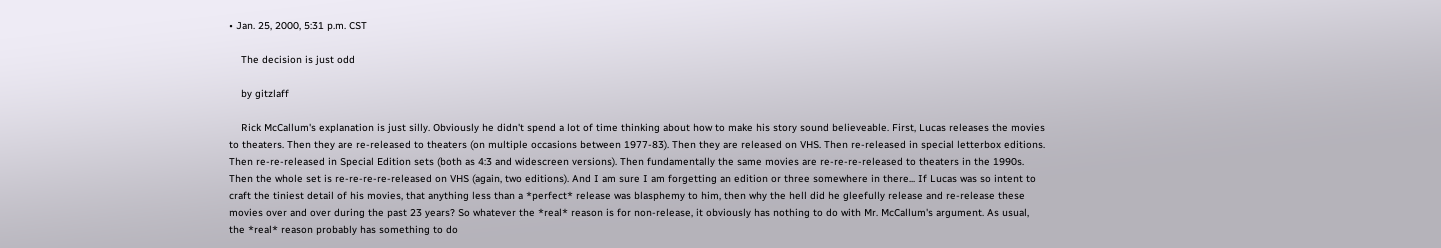• Jan. 25, 2000, 5:31 p.m. CST

    The decision is just odd

    by gitzlaff

    Rick McCallum's explanation is just silly. Obviously he didn't spend a lot of time thinking about how to make his story sound believeable. First, Lucas releases the movies to theaters. Then they are re-released to theaters (on multiple occasions between 1977-83). Then they are released on VHS. Then re-released in special letterbox editions. Then re-re-released in Special Edition sets (both as 4:3 and widescreen versions). Then fundamentally the same movies are re-re-re-released to theaters in the 1990s. Then the whole set is re-re-re-re-released on VHS (again, two editions). And I am sure I am forgetting an edition or three somewhere in there... If Lucas was so intent to craft the tiniest detail of his movies, that anything less than a *perfect* release was blasphemy to him, then why the hell did he gleefully release and re-release these movies over and over during the past 23 years? So whatever the *real* reason is for non-release, it obviously has nothing to do with Mr. McCallum's argument. As usual, the *real* reason probably has something to do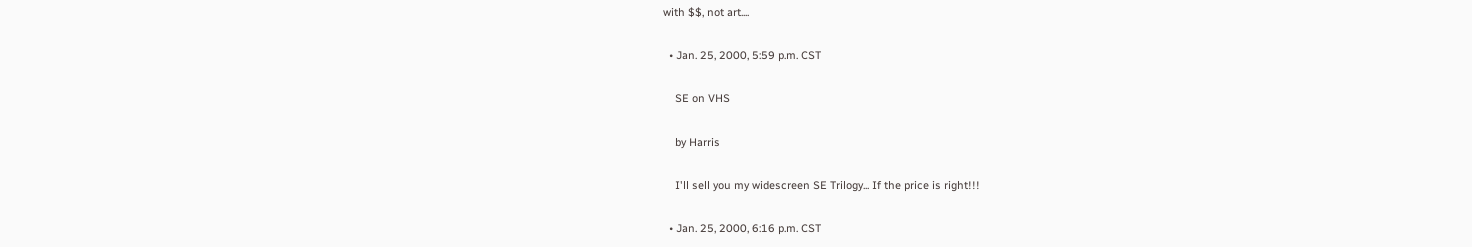with $$, not art....

  • Jan. 25, 2000, 5:59 p.m. CST

    SE on VHS

    by Harris

    I'll sell you my widescreen SE Trilogy... If the price is right!!!

  • Jan. 25, 2000, 6:16 p.m. CST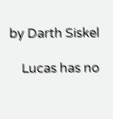by Darth Siskel

    Lucas has no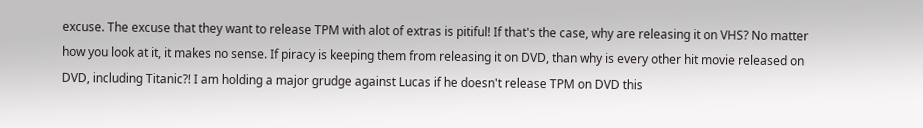excuse. The excuse that they want to release TPM with alot of extras is pitiful! If that's the case, why are releasing it on VHS? No matter how you look at it, it makes no sense. If piracy is keeping them from releasing it on DVD, than why is every other hit movie released on DVD, including Titanic?! I am holding a major grudge against Lucas if he doesn't release TPM on DVD this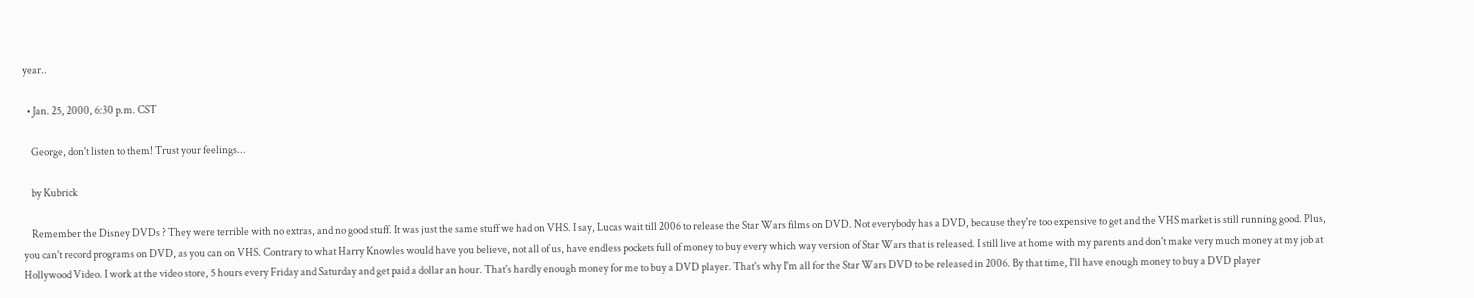year..

  • Jan. 25, 2000, 6:30 p.m. CST

    George, don't listen to them! Trust your feelings...

    by Kubrick

    Remember the Disney DVDs ? They were terrible with no extras, and no good stuff. It was just the same stuff we had on VHS. I say, Lucas wait till 2006 to release the Star Wars films on DVD. Not everybody has a DVD, because they're too expensive to get and the VHS market is still running good. Plus, you can't record programs on DVD, as you can on VHS. Contrary to what Harry Knowles would have you believe, not all of us, have endless pockets full of money to buy every which way version of Star Wars that is released. I still live at home with my parents and don't make very much money at my job at Hollywood Video. I work at the video store, 5 hours every Friday and Saturday and get paid a dollar an hour. That's hardly enough money for me to buy a DVD player. That's why I'm all for the Star Wars DVD to be released in 2006. By that time, I'll have enough money to buy a DVD player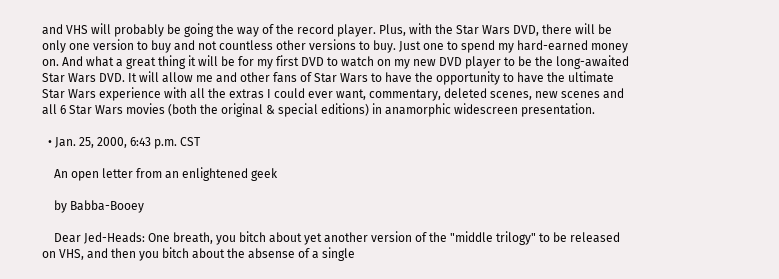and VHS will probably be going the way of the record player. Plus, with the Star Wars DVD, there will be only one version to buy and not countless other versions to buy. Just one to spend my hard-earned money on. And what a great thing it will be for my first DVD to watch on my new DVD player to be the long-awaited Star Wars DVD. It will allow me and other fans of Star Wars to have the opportunity to have the ultimate Star Wars experience with all the extras I could ever want, commentary, deleted scenes, new scenes and all 6 Star Wars movies (both the original & special editions) in anamorphic widescreen presentation.

  • Jan. 25, 2000, 6:43 p.m. CST

    An open letter from an enlightened geek

    by Babba-Booey

    Dear Jed-Heads: One breath, you bitch about yet another version of the "middle trilogy" to be released on VHS, and then you bitch about the absense of a single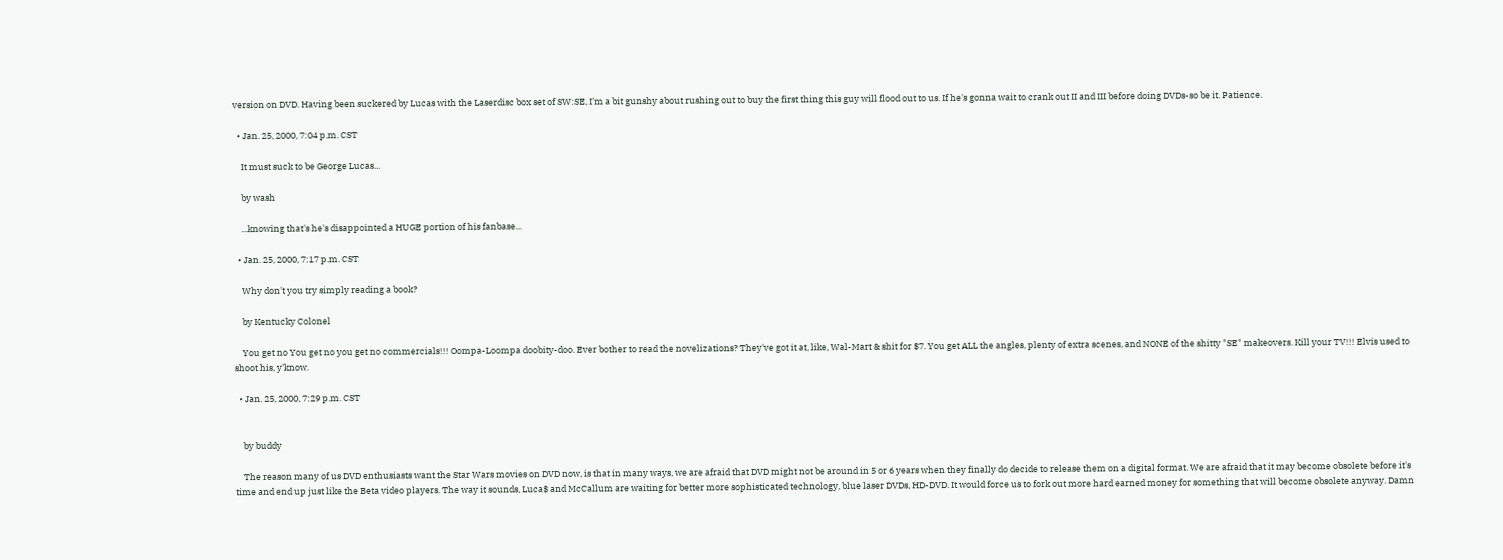version on DVD. Having been suckered by Lucas with the Laserdisc box set of SW:SE, I'm a bit gunshy about rushing out to buy the first thing this guy will flood out to us. If he's gonna wait to crank out II and III before doing DVDs-so be it. Patience.

  • Jan. 25, 2000, 7:04 p.m. CST

    It must suck to be George Lucas...

    by wash

    ...knowing that's he's disappointed a HUGE portion of his fanbase...

  • Jan. 25, 2000, 7:17 p.m. CST

    Why don't you try simply reading a book?

    by Kentucky Colonel

    You get no You get no you get no commercials!!! Oompa-Loompa doobity-doo. Ever bother to read the novelizations? They've got it at, like, Wal-Mart & shit for $7. You get ALL the angles, plenty of extra scenes, and NONE of the shitty "SE" makeovers. Kill your TV!!! Elvis used to shoot his, y'know.

  • Jan. 25, 2000, 7:29 p.m. CST


    by buddy

    The reason many of us DVD enthusiasts want the Star Wars movies on DVD now, is that in many ways, we are afraid that DVD might not be around in 5 or 6 years when they finally do decide to release them on a digital format. We are afraid that it may become obsolete before it's time and end up just like the Beta video players. The way it sounds, Luca$ and McCallum are waiting for better more sophisticated technology, blue laser DVDs, HD-DVD. It would force us to fork out more hard earned money for something that will become obsolete anyway. Damn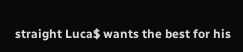straight Luca$ wants the best for his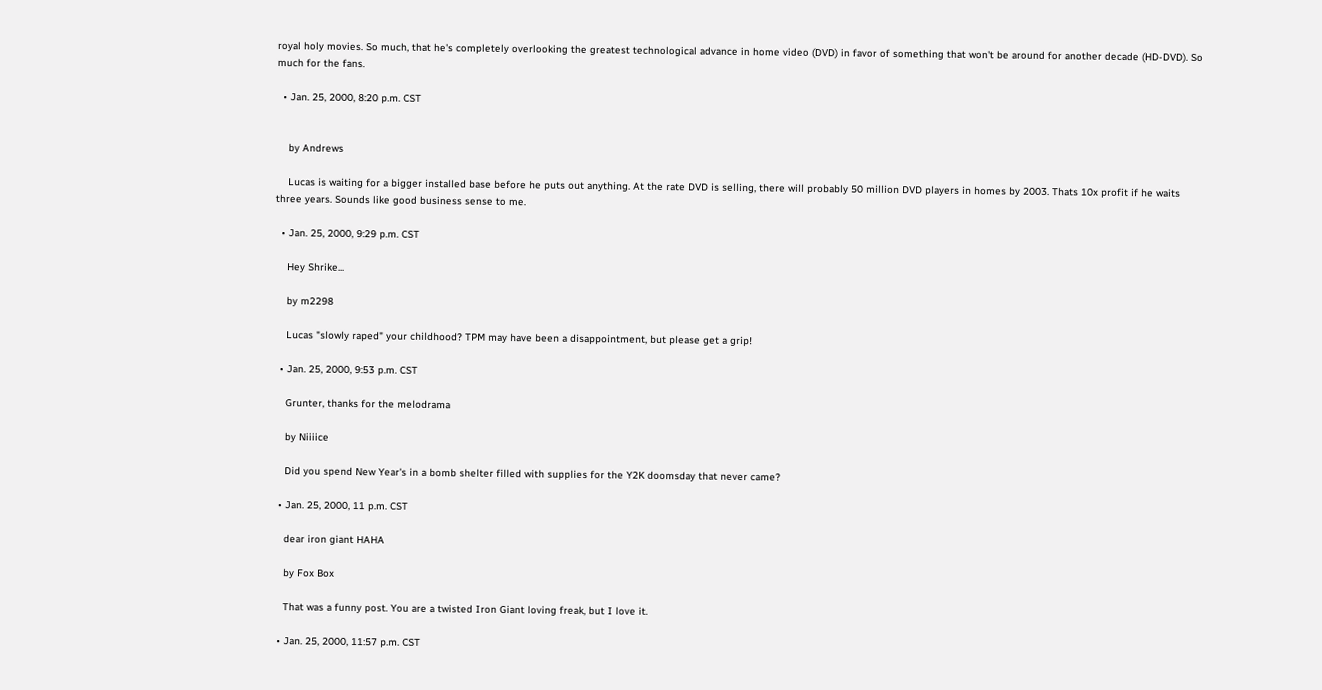royal holy movies. So much, that he's completely overlooking the greatest technological advance in home video (DVD) in favor of something that won't be around for another decade (HD-DVD). So much for the fans.

  • Jan. 25, 2000, 8:20 p.m. CST


    by Andrews

    Lucas is waiting for a bigger installed base before he puts out anything. At the rate DVD is selling, there will probably 50 million DVD players in homes by 2003. Thats 10x profit if he waits three years. Sounds like good business sense to me.

  • Jan. 25, 2000, 9:29 p.m. CST

    Hey Shrike...

    by m2298

    Lucas "slowly raped" your childhood? TPM may have been a disappointment, but please get a grip!

  • Jan. 25, 2000, 9:53 p.m. CST

    Grunter, thanks for the melodrama

    by Niiiice

    Did you spend New Year's in a bomb shelter filled with supplies for the Y2K doomsday that never came?

  • Jan. 25, 2000, 11 p.m. CST

    dear iron giant HAHA

    by Fox Box

    That was a funny post. You are a twisted Iron Giant loving freak, but I love it.

  • Jan. 25, 2000, 11:57 p.m. CST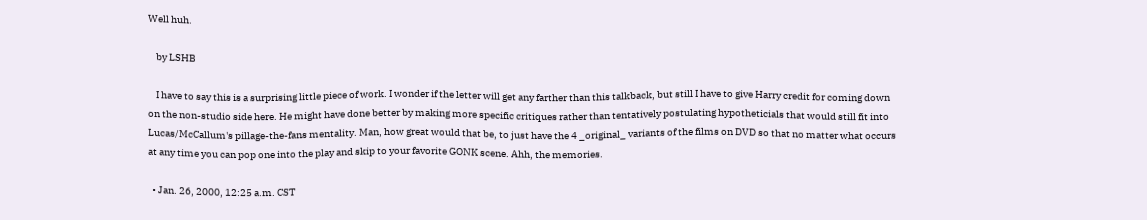Well huh.

    by LSHB

    I have to say this is a surprising little piece of work. I wonder if the letter will get any farther than this talkback, but still I have to give Harry credit for coming down on the non-studio side here. He might have done better by making more specific critiques rather than tentatively postulating hypotheticials that would still fit into Lucas/McCallum's pillage-the-fans mentality. Man, how great would that be, to just have the 4 _original_ variants of the films on DVD so that no matter what occurs at any time you can pop one into the play and skip to your favorite GONK scene. Ahh, the memories.

  • Jan. 26, 2000, 12:25 a.m. CST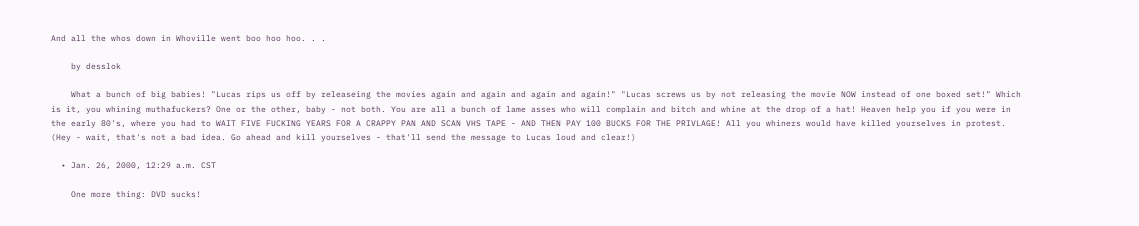And all the whos down in Whoville went boo hoo hoo. . .

    by desslok

    What a bunch of big babies! "Lucas rips us off by releaseing the movies again and again and again and again!" "Lucas screws us by not releasing the movie NOW instead of one boxed set!" Which is it, you whining muthafuckers? One or the other, baby - not both. You are all a bunch of lame asses who will complain and bitch and whine at the drop of a hat! Heaven help you if you were in the early 80's, where you had to WAIT FIVE FUCKING YEARS FOR A CRAPPY PAN AND SCAN VHS TAPE - AND THEN PAY 100 BUCKS FOR THE PRIVLAGE! All you whiners would have killed yourselves in protest. (Hey - wait, that's not a bad idea. Go ahead and kill yourselves - that'll send the message to Lucas loud and clear!)

  • Jan. 26, 2000, 12:29 a.m. CST

    One more thing: DVD sucks!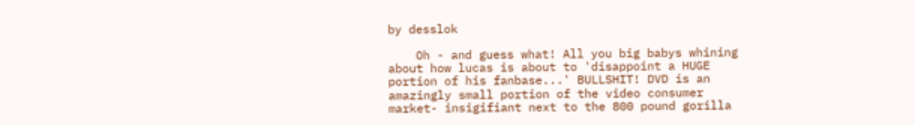by desslok

    Oh - and guess what! All you big babys whining about how lucas is about to 'disappoint a HUGE portion of his fanbase...' BULLSHIT! DVD is an amazingly small portion of the video consumer market- insigifiant next to the 800 pound gorilla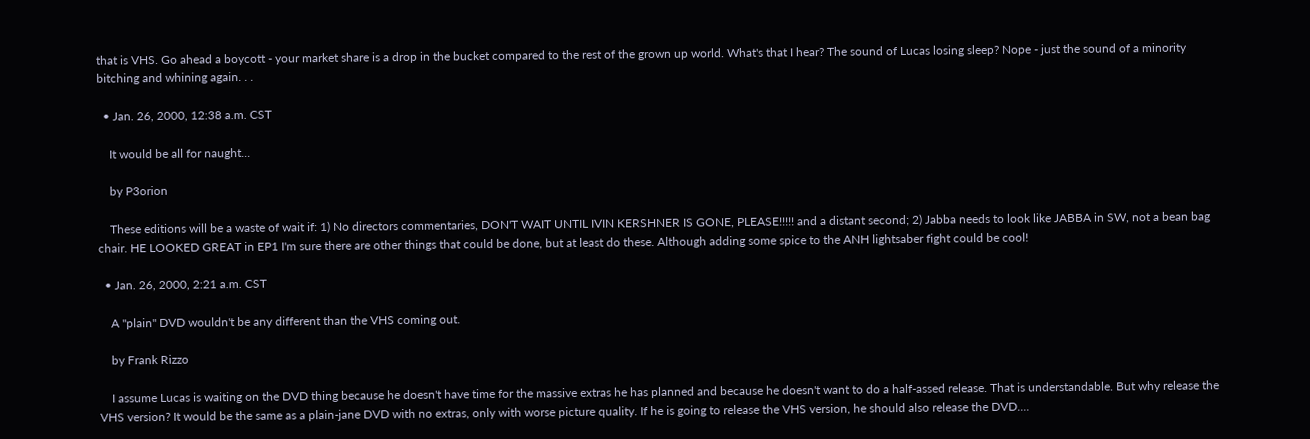that is VHS. Go ahead a boycott - your market share is a drop in the bucket compared to the rest of the grown up world. What's that I hear? The sound of Lucas losing sleep? Nope - just the sound of a minority bitching and whining again. . .

  • Jan. 26, 2000, 12:38 a.m. CST

    It would be all for naught...

    by P3orion

    These editions will be a waste of wait if: 1) No directors commentaries, DON'T WAIT UNTIL IVIN KERSHNER IS GONE, PLEASE!!!!! and a distant second; 2) Jabba needs to look like JABBA in SW, not a bean bag chair. HE LOOKED GREAT in EP1 I'm sure there are other things that could be done, but at least do these. Although adding some spice to the ANH lightsaber fight could be cool!

  • Jan. 26, 2000, 2:21 a.m. CST

    A "plain" DVD wouldn't be any different than the VHS coming out.

    by Frank Rizzo

    I assume Lucas is waiting on the DVD thing because he doesn't have time for the massive extras he has planned and because he doesn't want to do a half-assed release. That is understandable. But why release the VHS version? It would be the same as a plain-jane DVD with no extras, only with worse picture quality. If he is going to release the VHS version, he should also release the DVD....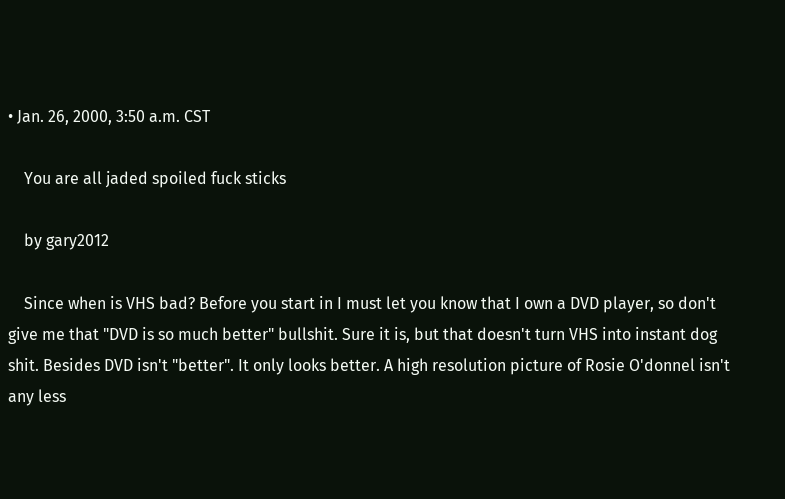• Jan. 26, 2000, 3:50 a.m. CST

    You are all jaded spoiled fuck sticks

    by gary2012

    Since when is VHS bad? Before you start in I must let you know that I own a DVD player, so don't give me that "DVD is so much better" bullshit. Sure it is, but that doesn't turn VHS into instant dog shit. Besides DVD isn't "better". It only looks better. A high resolution picture of Rosie O'donnel isn't any less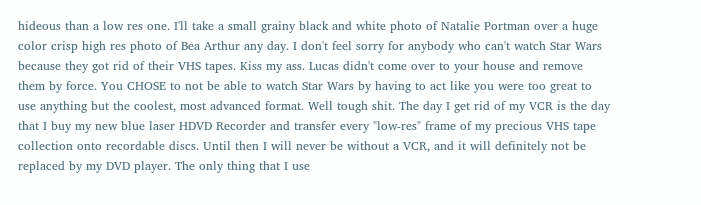hideous than a low res one. I'll take a small grainy black and white photo of Natalie Portman over a huge color crisp high res photo of Bea Arthur any day. I don't feel sorry for anybody who can't watch Star Wars because they got rid of their VHS tapes. Kiss my ass. Lucas didn't come over to your house and remove them by force. You CHOSE to not be able to watch Star Wars by having to act like you were too great to use anything but the coolest, most advanced format. Well tough shit. The day I get rid of my VCR is the day that I buy my new blue laser HDVD Recorder and transfer every "low-res" frame of my precious VHS tape collection onto recordable discs. Until then I will never be without a VCR, and it will definitely not be replaced by my DVD player. The only thing that I use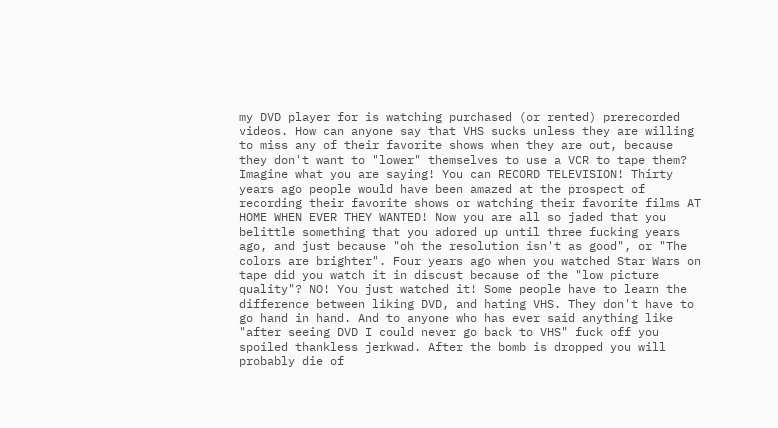my DVD player for is watching purchased (or rented) prerecorded videos. How can anyone say that VHS sucks unless they are willing to miss any of their favorite shows when they are out, because they don't want to "lower" themselves to use a VCR to tape them? Imagine what you are saying! You can RECORD TELEVISION! Thirty years ago people would have been amazed at the prospect of recording their favorite shows or watching their favorite films AT HOME WHEN EVER THEY WANTED! Now you are all so jaded that you belittle something that you adored up until three fucking years ago, and just because "oh the resolution isn't as good", or "The colors are brighter". Four years ago when you watched Star Wars on tape did you watch it in discust because of the "low picture quality"? NO! You just watched it! Some people have to learn the difference between liking DVD, and hating VHS. They don't have to go hand in hand. And to anyone who has ever said anything like "after seeing DVD I could never go back to VHS" fuck off you spoiled thankless jerkwad. After the bomb is dropped you will probably die of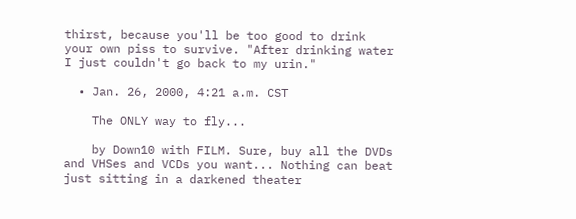thirst, because you'll be too good to drink your own piss to survive. "After drinking water I just couldn't go back to my urin."

  • Jan. 26, 2000, 4:21 a.m. CST

    The ONLY way to fly...

    by Down10 with FILM. Sure, buy all the DVDs and VHSes and VCDs you want... Nothing can beat just sitting in a darkened theater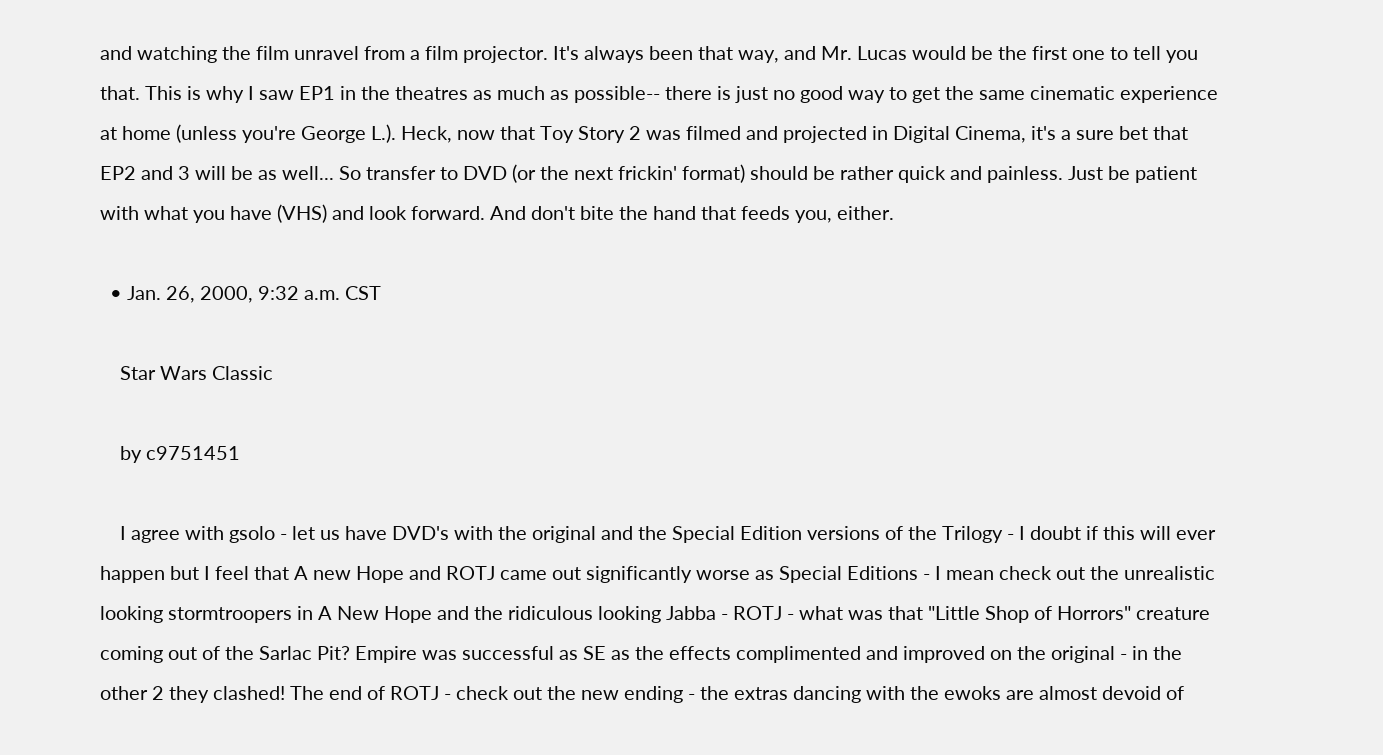and watching the film unravel from a film projector. It's always been that way, and Mr. Lucas would be the first one to tell you that. This is why I saw EP1 in the theatres as much as possible-- there is just no good way to get the same cinematic experience at home (unless you're George L.). Heck, now that Toy Story 2 was filmed and projected in Digital Cinema, it's a sure bet that EP2 and 3 will be as well... So transfer to DVD (or the next frickin' format) should be rather quick and painless. Just be patient with what you have (VHS) and look forward. And don't bite the hand that feeds you, either.

  • Jan. 26, 2000, 9:32 a.m. CST

    Star Wars Classic

    by c9751451

    I agree with gsolo - let us have DVD's with the original and the Special Edition versions of the Trilogy - I doubt if this will ever happen but I feel that A new Hope and ROTJ came out significantly worse as Special Editions - I mean check out the unrealistic looking stormtroopers in A New Hope and the ridiculous looking Jabba - ROTJ - what was that "Little Shop of Horrors" creature coming out of the Sarlac Pit? Empire was successful as SE as the effects complimented and improved on the original - in the other 2 they clashed! The end of ROTJ - check out the new ending - the extras dancing with the ewoks are almost devoid of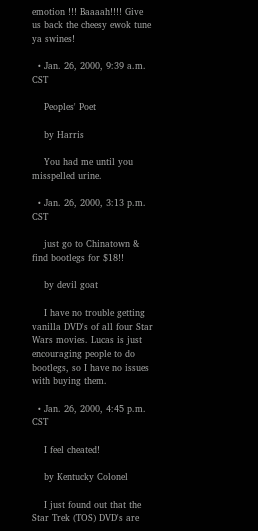emotion !!! Baaaah!!!! Give us back the cheesy ewok tune ya swines!

  • Jan. 26, 2000, 9:39 a.m. CST

    Peoples' Poet

    by Harris

    You had me until you misspelled urine.

  • Jan. 26, 2000, 3:13 p.m. CST

    just go to Chinatown & find bootlegs for $18!!

    by devil goat

    I have no trouble getting vanilla DVD's of all four Star Wars movies. Lucas is just encouraging people to do bootlegs, so I have no issues with buying them.

  • Jan. 26, 2000, 4:45 p.m. CST

    I feel cheated!

    by Kentucky Colonel

    I just found out that the Star Trek (TOS) DVD's are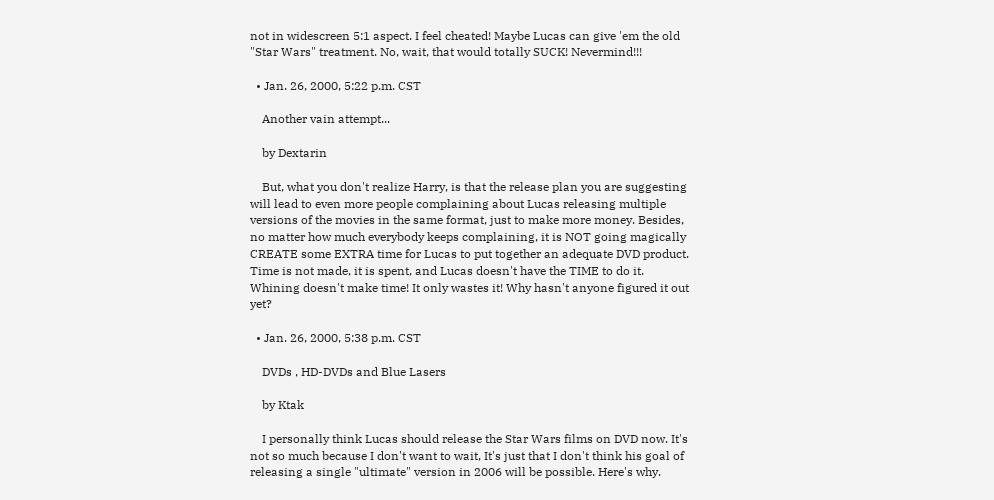not in widescreen 5:1 aspect. I feel cheated! Maybe Lucas can give 'em the old "Star Wars" treatment. No, wait, that would totally SUCK! Nevermind!!!

  • Jan. 26, 2000, 5:22 p.m. CST

    Another vain attempt...

    by Dextarin

    But, what you don't realize Harry, is that the release plan you are suggesting will lead to even more people complaining about Lucas releasing multiple versions of the movies in the same format, just to make more money. Besides, no matter how much everybody keeps complaining, it is NOT going magically CREATE some EXTRA time for Lucas to put together an adequate DVD product. Time is not made, it is spent, and Lucas doesn't have the TIME to do it. Whining doesn't make time! It only wastes it! Why hasn't anyone figured it out yet?

  • Jan. 26, 2000, 5:38 p.m. CST

    DVDs , HD-DVDs and Blue Lasers

    by Ktak

    I personally think Lucas should release the Star Wars films on DVD now. It's not so much because I don't want to wait, It's just that I don't think his goal of releasing a single "ultimate" version in 2006 will be possible. Here's why.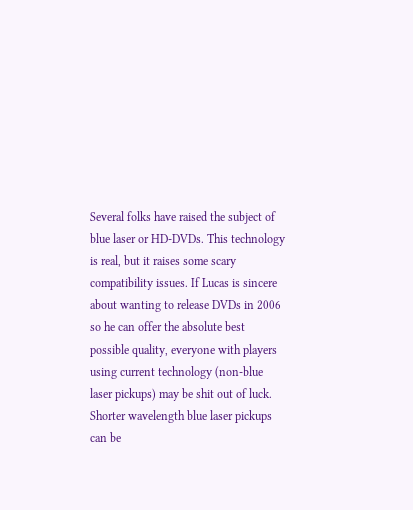Several folks have raised the subject of blue laser or HD-DVDs. This technology is real, but it raises some scary compatibility issues. If Lucas is sincere about wanting to release DVDs in 2006 so he can offer the absolute best possible quality, everyone with players using current technology (non-blue laser pickups) may be shit out of luck. Shorter wavelength blue laser pickups can be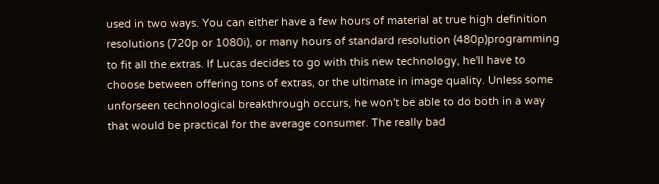used in two ways. You can either have a few hours of material at true high definition resolutions (720p or 1080i), or many hours of standard resolution (480p)programming to fit all the extras. If Lucas decides to go with this new technology, he'll have to choose between offering tons of extras, or the ultimate in image quality. Unless some unforseen technological breakthrough occurs, he won't be able to do both in a way that would be practical for the average consumer. The really bad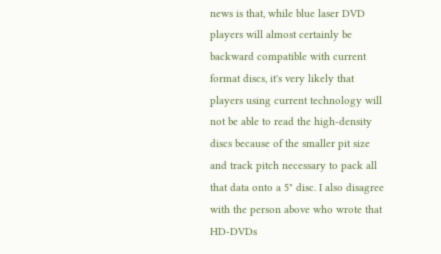news is that, while blue laser DVD players will almost certainly be backward compatible with current format discs, it's very likely that players using current technology will not be able to read the high-density discs because of the smaller pit size and track pitch necessary to pack all that data onto a 5" disc. I also disagree with the person above who wrote that HD-DVDs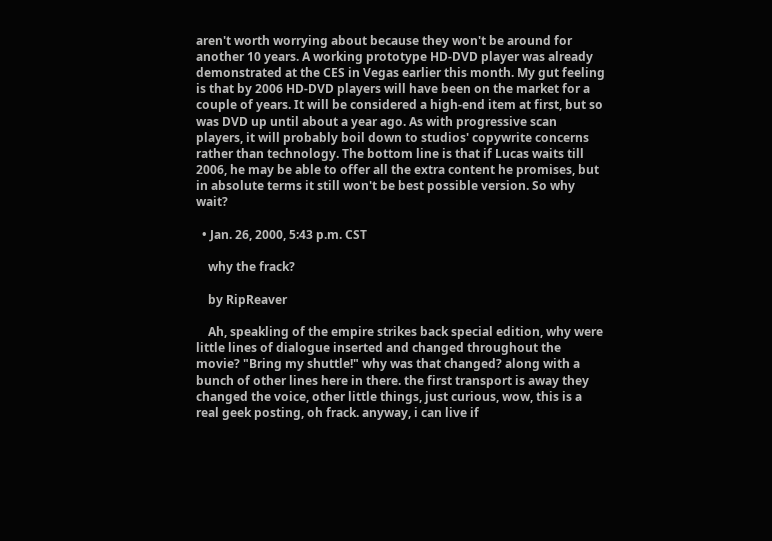aren't worth worrying about because they won't be around for another 10 years. A working prototype HD-DVD player was already demonstrated at the CES in Vegas earlier this month. My gut feeling is that by 2006 HD-DVD players will have been on the market for a couple of years. It will be considered a high-end item at first, but so was DVD up until about a year ago. As with progressive scan players, it will probably boil down to studios' copywrite concerns rather than technology. The bottom line is that if Lucas waits till 2006, he may be able to offer all the extra content he promises, but in absolute terms it still won't be best possible version. So why wait?

  • Jan. 26, 2000, 5:43 p.m. CST

    why the frack?

    by RipReaver

    Ah, speakling of the empire strikes back special edition, why were little lines of dialogue inserted and changed throughout the movie? "Bring my shuttle!" why was that changed? along with a bunch of other lines here in there. the first transport is away they changed the voice, other little things, just curious, wow, this is a real geek posting, oh frack. anyway, i can live if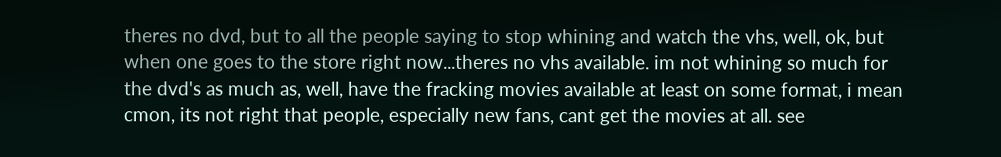theres no dvd, but to all the people saying to stop whining and watch the vhs, well, ok, but when one goes to the store right now...theres no vhs available. im not whining so much for the dvd's as much as, well, have the fracking movies available at least on some format, i mean cmon, its not right that people, especially new fans, cant get the movies at all. see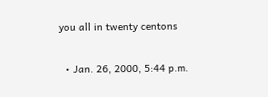you all in twenty centons

  • Jan. 26, 2000, 5:44 p.m.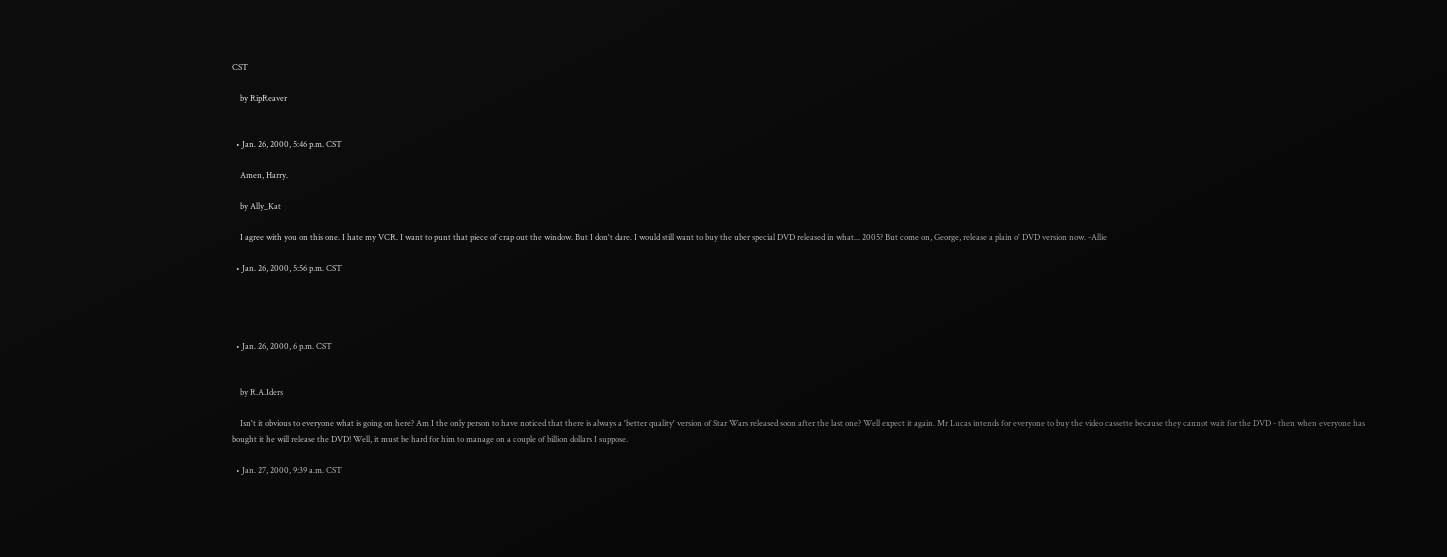CST

    by RipReaver


  • Jan. 26, 2000, 5:46 p.m. CST

    Amen, Harry.

    by Ally_Kat

    I agree with you on this one. I hate my VCR. I want to punt that piece of crap out the window. But I don't dare. I would still want to buy the uber special DVD released in what... 2005? But come on, George, release a plain o' DVD version now. -Allie

  • Jan. 26, 2000, 5:56 p.m. CST




  • Jan. 26, 2000, 6 p.m. CST


    by R.A.Iders

    Isn't it obvious to everyone what is going on here? Am I the only person to have noticed that there is always a 'better quality' version of Star Wars released soon after the last one? Well expect it again. Mr Lucas intends for everyone to buy the video cassette because they cannot wait for the DVD - then when everyone has bought it he will release the DVD! Well, it must be hard for him to manage on a couple of billion dollars I suppose.

  • Jan. 27, 2000, 9:39 a.m. CST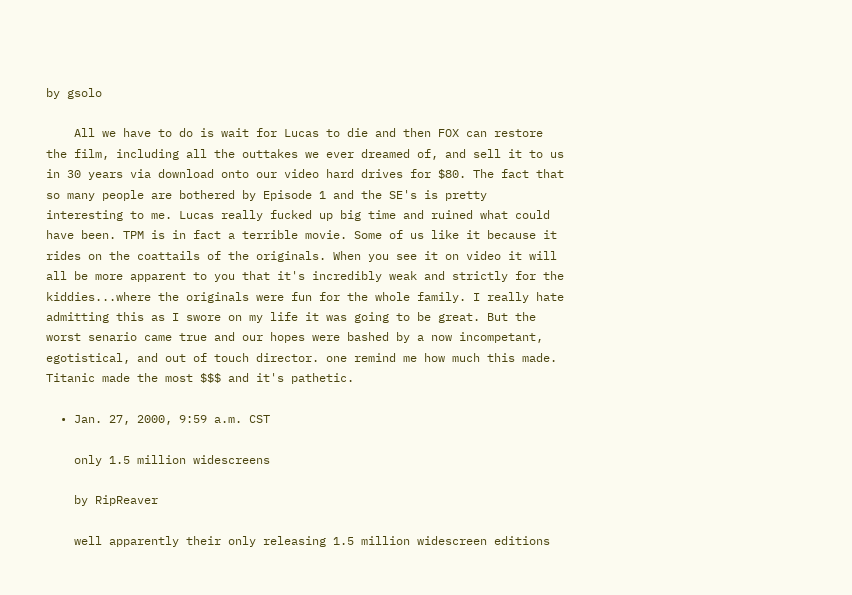by gsolo

    All we have to do is wait for Lucas to die and then FOX can restore the film, including all the outtakes we ever dreamed of, and sell it to us in 30 years via download onto our video hard drives for $80. The fact that so many people are bothered by Episode 1 and the SE's is pretty interesting to me. Lucas really fucked up big time and ruined what could have been. TPM is in fact a terrible movie. Some of us like it because it rides on the coattails of the originals. When you see it on video it will all be more apparent to you that it's incredibly weak and strictly for the kiddies...where the originals were fun for the whole family. I really hate admitting this as I swore on my life it was going to be great. But the worst senario came true and our hopes were bashed by a now incompetant, egotistical, and out of touch director. one remind me how much this made. Titanic made the most $$$ and it's pathetic.

  • Jan. 27, 2000, 9:59 a.m. CST

    only 1.5 million widescreens

    by RipReaver

    well apparently their only releasing 1.5 million widescreen editions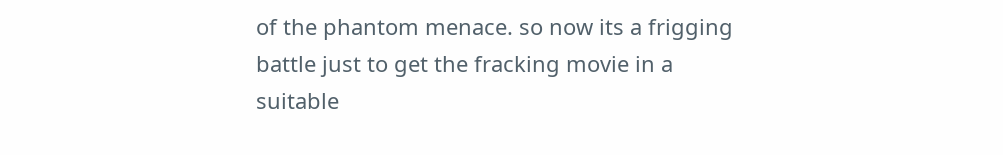of the phantom menace. so now its a frigging battle just to get the fracking movie in a suitable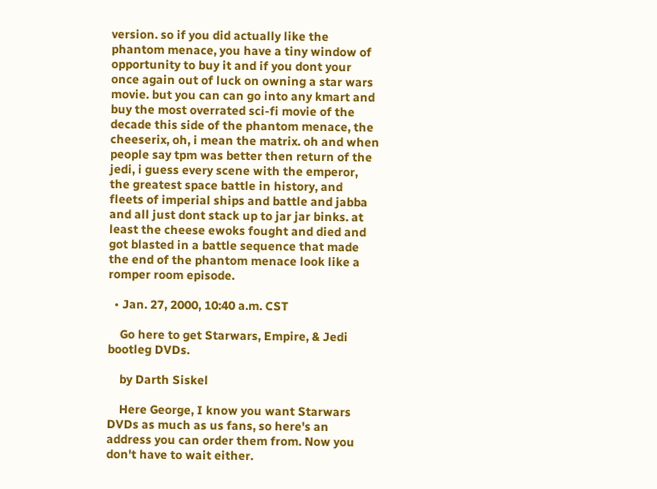version. so if you did actually like the phantom menace, you have a tiny window of opportunity to buy it and if you dont your once again out of luck on owning a star wars movie. but you can can go into any kmart and buy the most overrated sci-fi movie of the decade this side of the phantom menace, the cheeserix, oh, i mean the matrix. oh and when people say tpm was better then return of the jedi, i guess every scene with the emperor, the greatest space battle in history, and fleets of imperial ships and battle and jabba and all just dont stack up to jar jar binks. at least the cheese ewoks fought and died and got blasted in a battle sequence that made the end of the phantom menace look like a romper room episode.

  • Jan. 27, 2000, 10:40 a.m. CST

    Go here to get Starwars, Empire, & Jedi bootleg DVDs.

    by Darth Siskel

    Here George, I know you want Starwars DVDs as much as us fans, so here's an address you can order them from. Now you don't have to wait either.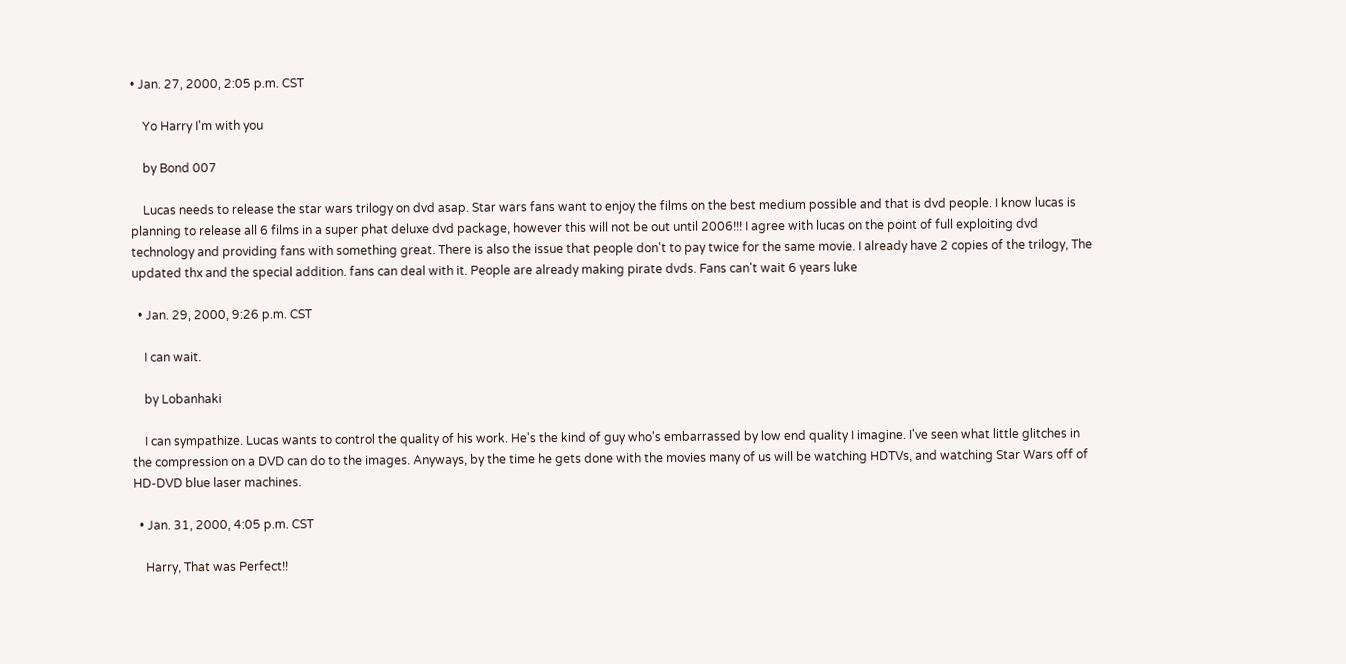• Jan. 27, 2000, 2:05 p.m. CST

    Yo Harry I'm with you

    by Bond 007

    Lucas needs to release the star wars trilogy on dvd asap. Star wars fans want to enjoy the films on the best medium possible and that is dvd people. I know lucas is planning to release all 6 films in a super phat deluxe dvd package, however this will not be out until 2006!!! I agree with lucas on the point of full exploiting dvd technology and providing fans with something great. There is also the issue that people don't to pay twice for the same movie. I already have 2 copies of the trilogy, The updated thx and the special addition. fans can deal with it. People are already making pirate dvds. Fans can't wait 6 years luke

  • Jan. 29, 2000, 9:26 p.m. CST

    I can wait.

    by Lobanhaki

    I can sympathize. Lucas wants to control the quality of his work. He's the kind of guy who's embarrassed by low end quality I imagine. I've seen what little glitches in the compression on a DVD can do to the images. Anyways, by the time he gets done with the movies many of us will be watching HDTVs, and watching Star Wars off of HD-DVD blue laser machines.

  • Jan. 31, 2000, 4:05 p.m. CST

    Harry, That was Perfect!!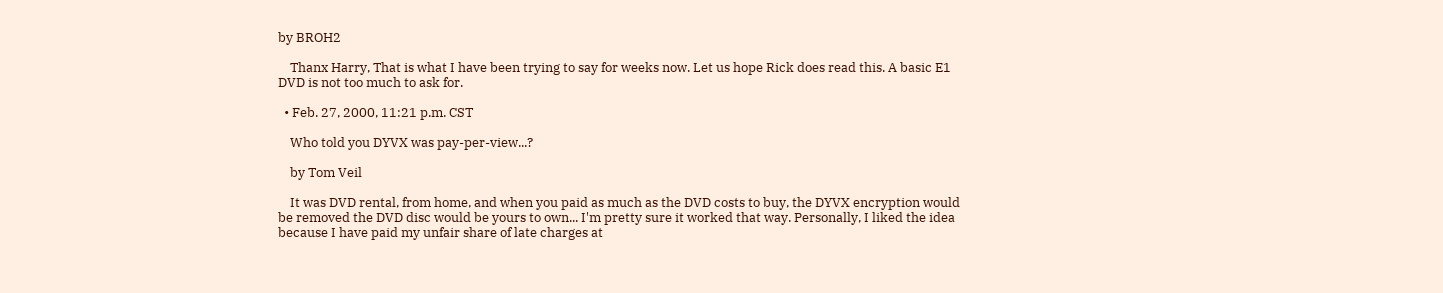by BROH2

    Thanx Harry, That is what I have been trying to say for weeks now. Let us hope Rick does read this. A basic E1 DVD is not too much to ask for.

  • Feb. 27, 2000, 11:21 p.m. CST

    Who told you DYVX was pay-per-view...?

    by Tom Veil

    It was DVD rental, from home, and when you paid as much as the DVD costs to buy, the DYVX encryption would be removed the DVD disc would be yours to own... I'm pretty sure it worked that way. Personally, I liked the idea because I have paid my unfair share of late charges at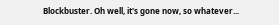Blockbuster. Oh well, it's gone now, so whatever...